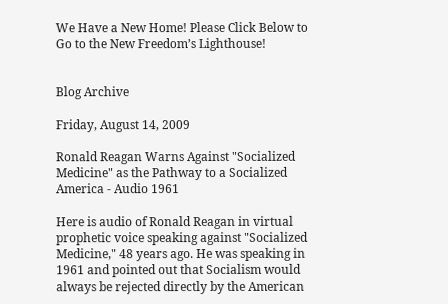We Have a New Home! Please Click Below to Go to the New Freedom’s Lighthouse!


Blog Archive

Friday, August 14, 2009

Ronald Reagan Warns Against "Socialized Medicine" as the Pathway to a Socialized America - Audio 1961

Here is audio of Ronald Reagan in virtual prophetic voice speaking against "Socialized Medicine," 48 years ago. He was speaking in 1961 and pointed out that Socialism would always be rejected directly by the American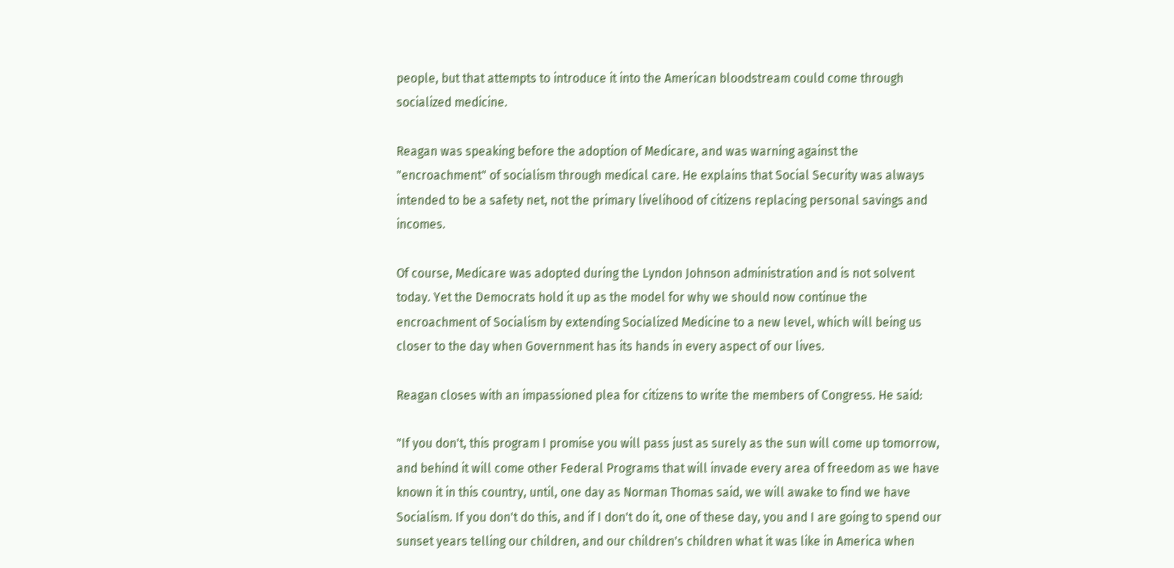people, but that attempts to introduce it into the American bloodstream could come through socialized medicine.

Reagan was speaking before the adoption of Medicare, and was warning against the "encroachment" of socialism through medical care. He explains that Social Security was always intended to be a safety net, not the primary livelihood of citizens replacing personal savings and incomes.

Of course, Medicare was adopted during the Lyndon Johnson administration and is not solvent today. Yet the Democrats hold it up as the model for why we should now continue the encroachment of Socialism by extending Socialized Medicine to a new level, which will being us closer to the day when Government has its hands in every aspect of our lives.

Reagan closes with an impassioned plea for citizens to write the members of Congress. He said:

"If you don't, this program I promise you will pass just as surely as the sun will come up tomorrow, and behind it will come other Federal Programs that will invade every area of freedom as we have known it in this country, until, one day as Norman Thomas said, we will awake to find we have Socialism. If you don't do this, and if I don't do it, one of these day, you and I are going to spend our sunset years telling our children, and our children's children what it was like in America when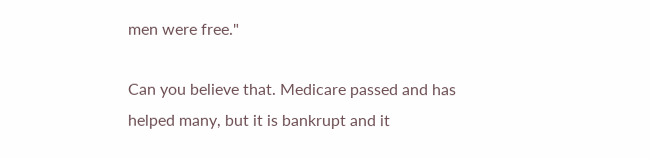men were free."

Can you believe that. Medicare passed and has helped many, but it is bankrupt and it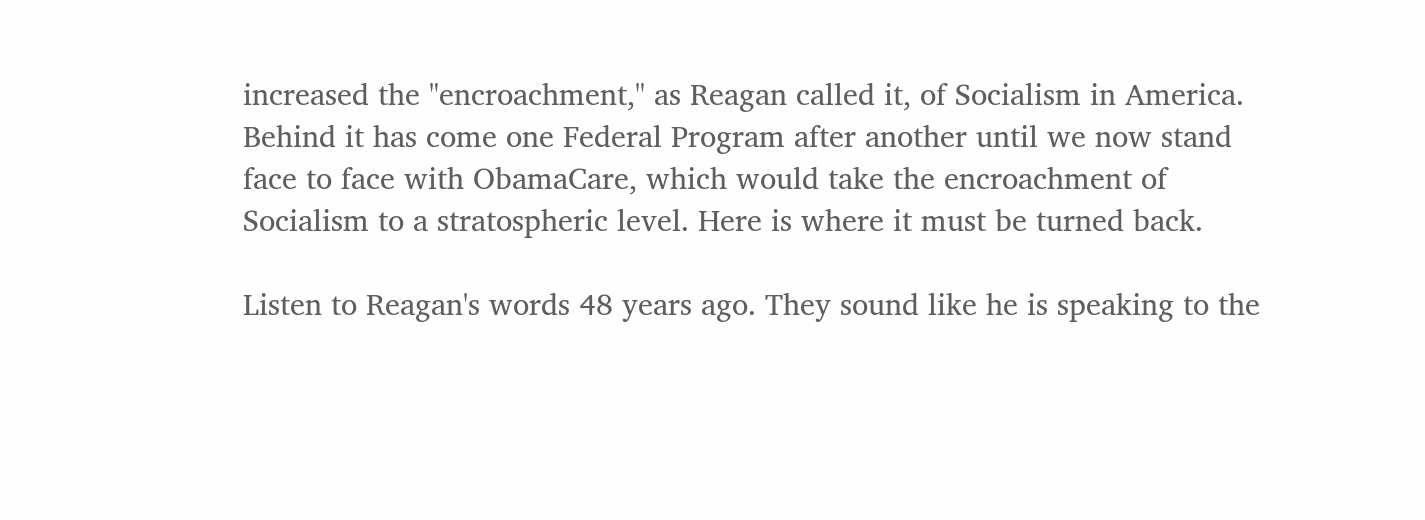increased the "encroachment," as Reagan called it, of Socialism in America. Behind it has come one Federal Program after another until we now stand face to face with ObamaCare, which would take the encroachment of Socialism to a stratospheric level. Here is where it must be turned back.

Listen to Reagan's words 48 years ago. They sound like he is speaking to the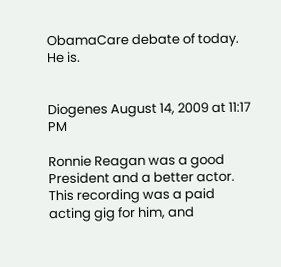ObamaCare debate of today. He is.


Diogenes August 14, 2009 at 11:17 PM

Ronnie Reagan was a good President and a better actor. This recording was a paid acting gig for him, and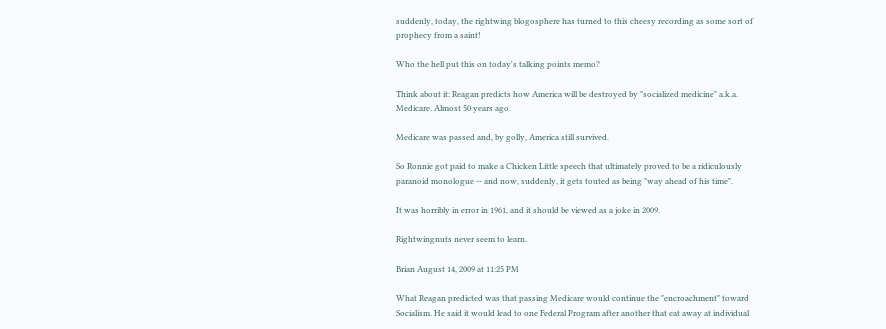suddenly, today, the rightwing blogosphere has turned to this cheesy recording as some sort of prophecy from a saint!

Who the hell put this on today's talking points memo?

Think about it: Reagan predicts how America will be destroyed by "socialized medicine" a.k.a. Medicare. Almost 50 years ago.

Medicare was passed and, by golly, America still survived.

So Ronnie got paid to make a Chicken Little speech that ultimately proved to be a ridiculously paranoid monologue -- and now, suddenly, it gets touted as being "way ahead of his time".

It was horribly in error in 1961, and it should be viewed as a joke in 2009.

Rightwingnuts never seem to learn.

Brian August 14, 2009 at 11:25 PM

What Reagan predicted was that passing Medicare would continue the "encroachment" toward Socialism. He said it would lead to one Federal Program after another that eat away at individual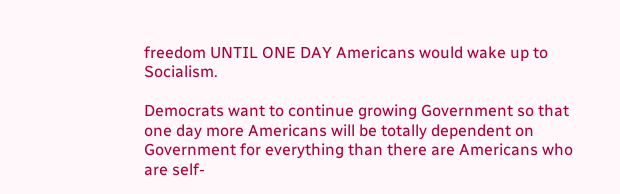freedom UNTIL ONE DAY Americans would wake up to Socialism.

Democrats want to continue growing Government so that one day more Americans will be totally dependent on Government for everything than there are Americans who are self-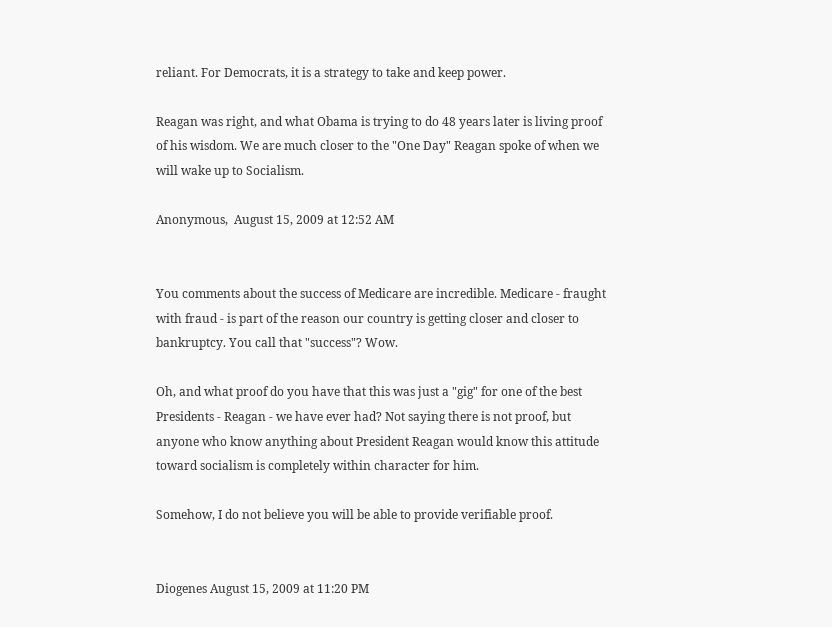reliant. For Democrats, it is a strategy to take and keep power.

Reagan was right, and what Obama is trying to do 48 years later is living proof of his wisdom. We are much closer to the "One Day" Reagan spoke of when we will wake up to Socialism.

Anonymous,  August 15, 2009 at 12:52 AM


You comments about the success of Medicare are incredible. Medicare - fraught with fraud - is part of the reason our country is getting closer and closer to bankruptcy. You call that "success"? Wow.

Oh, and what proof do you have that this was just a "gig" for one of the best Presidents - Reagan - we have ever had? Not saying there is not proof, but anyone who know anything about President Reagan would know this attitude toward socialism is completely within character for him.

Somehow, I do not believe you will be able to provide verifiable proof.


Diogenes August 15, 2009 at 11:20 PM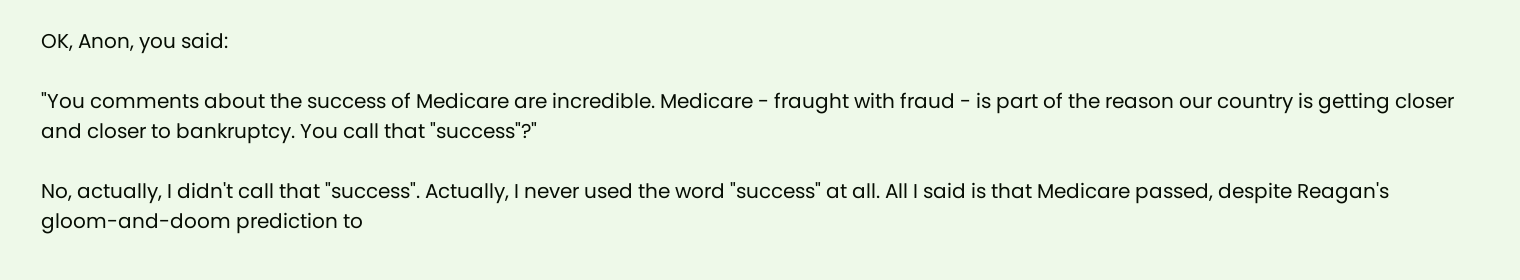OK, Anon, you said:

"You comments about the success of Medicare are incredible. Medicare - fraught with fraud - is part of the reason our country is getting closer and closer to bankruptcy. You call that "success"?"

No, actually, I didn't call that "success". Actually, I never used the word "success" at all. All I said is that Medicare passed, despite Reagan's gloom-and-doom prediction to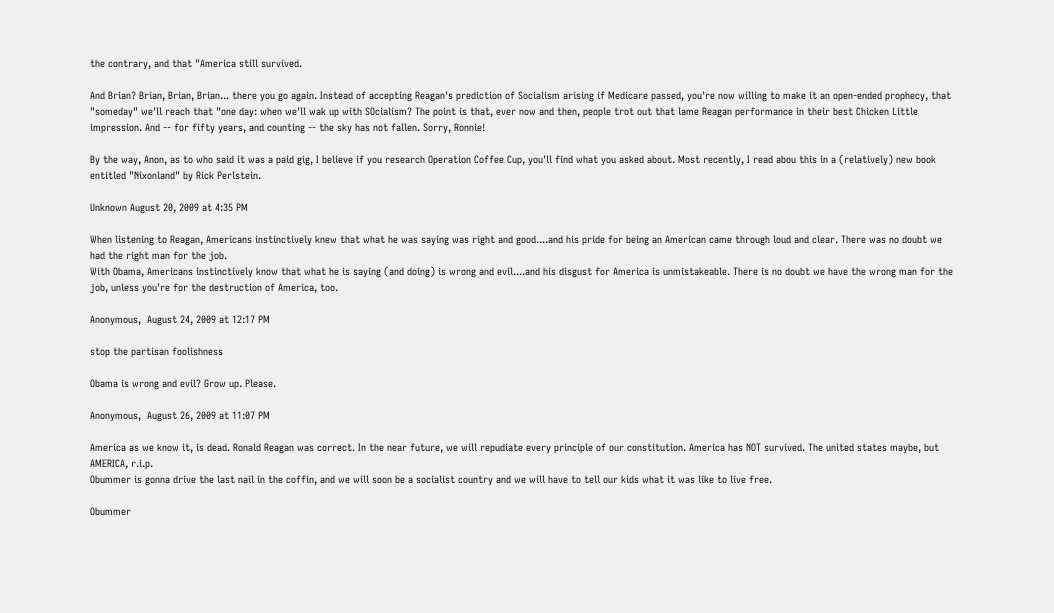the contrary, and that "America still survived.

And Brian? Brian, Brian, Brian... there you go again. Instead of accepting Reagan's prediction of Socialism arising if Medicare passed, you're now willing to make it an open-ended prophecy, that "someday" we'll reach that "one day: when we'll wak up with SOcialism? The point is that, ever now and then, people trot out that lame Reagan performance in their best Chicken Little impression. And -- for fifty years, and counting -- the sky has not fallen. Sorry, Ronnie!

By the way, Anon, as to who said it was a paid gig, I believe if you research Operation Coffee Cup, you'll find what you asked about. Most recently, I read abou this in a (relatively) new book entitled "Nixonland" by Rick Perlstein.

Unknown August 20, 2009 at 4:35 PM

When listening to Reagan, Americans instinctively knew that what he was saying was right and good....and his pride for being an American came through loud and clear. There was no doubt we had the right man for the job.
With Obama, Americans instinctively know that what he is saying (and doing) is wrong and evil....and his disgust for America is unmistakeable. There is no doubt we have the wrong man for the job, unless you're for the destruction of America, too.

Anonymous,  August 24, 2009 at 12:17 PM

stop the partisan foolishness

Obama is wrong and evil? Grow up. Please.

Anonymous,  August 26, 2009 at 11:07 PM

America as we know it, is dead. Ronald Reagan was correct. In the near future, we will repudiate every principle of our constitution. America has NOT survived. The united states maybe, but AMERICA, r.i.p.
Obummer is gonna drive the last nail in the coffin, and we will soon be a socialist country and we will have to tell our kids what it was like to live free.

Obummer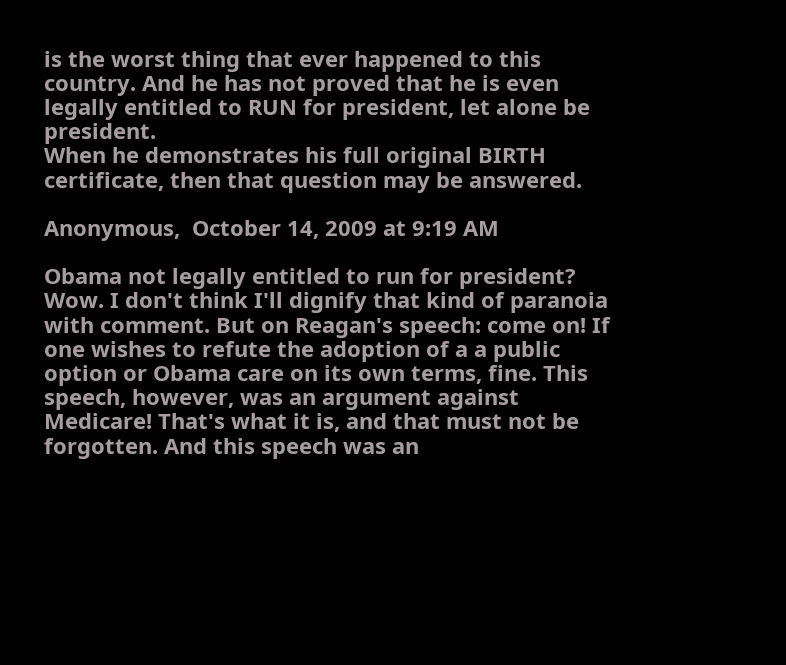is the worst thing that ever happened to this country. And he has not proved that he is even legally entitled to RUN for president, let alone be president.
When he demonstrates his full original BIRTH certificate, then that question may be answered.

Anonymous,  October 14, 2009 at 9:19 AM

Obama not legally entitled to run for president? Wow. I don't think I'll dignify that kind of paranoia with comment. But on Reagan's speech: come on! If one wishes to refute the adoption of a a public option or Obama care on its own terms, fine. This speech, however, was an argument against Medicare! That's what it is, and that must not be forgotten. And this speech was an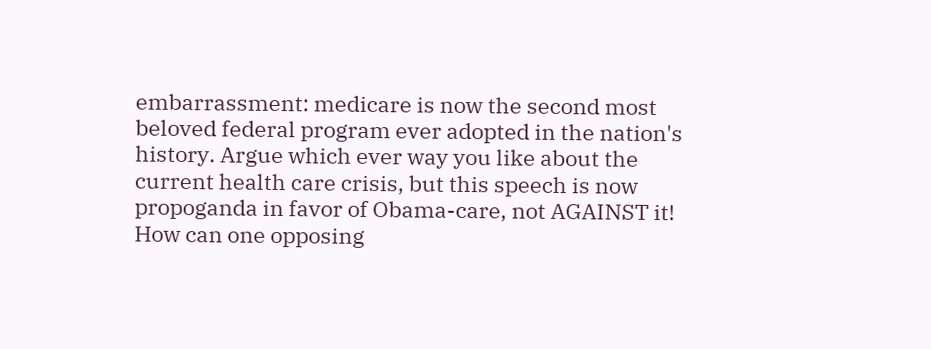embarrassment: medicare is now the second most beloved federal program ever adopted in the nation's history. Argue which ever way you like about the current health care crisis, but this speech is now propoganda in favor of Obama-care, not AGAINST it! How can one opposing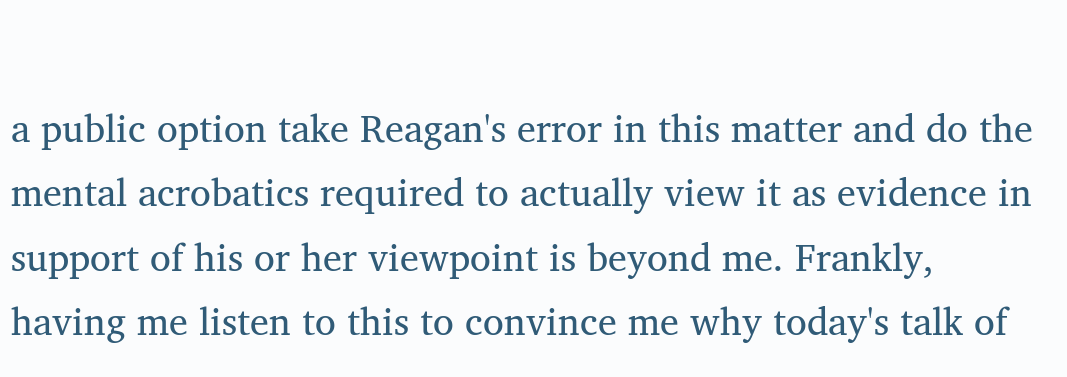a public option take Reagan's error in this matter and do the mental acrobatics required to actually view it as evidence in support of his or her viewpoint is beyond me. Frankly, having me listen to this to convince me why today's talk of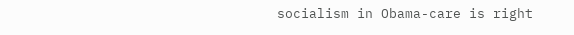socialism in Obama-care is right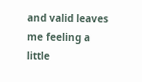and valid leaves me feeling a little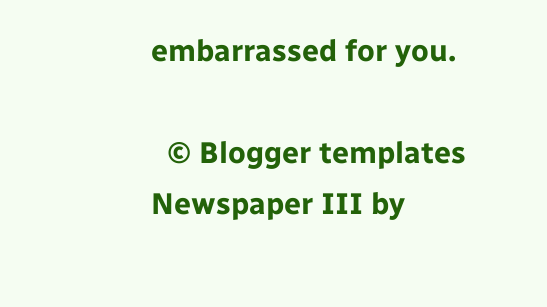embarrassed for you.

  © Blogger templates Newspaper III by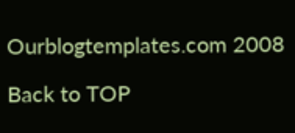Ourblogtemplates.com 2008

Back to TOP